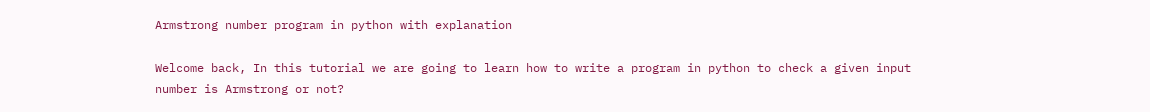Armstrong number program in python with explanation

Welcome back, In this tutorial we are going to learn how to write a program in python to check a given input number is Armstrong or not?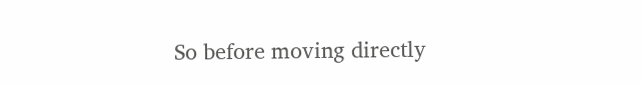So before moving directly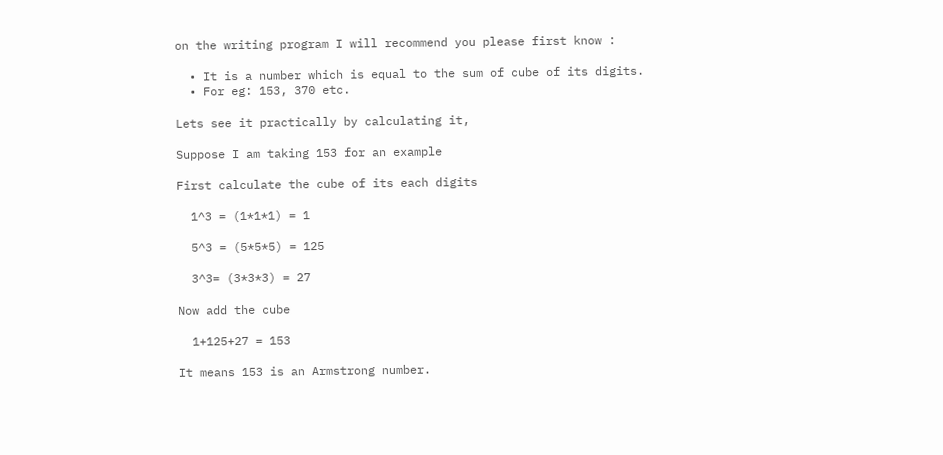on the writing program I will recommend you please first know :

  • It is a number which is equal to the sum of cube of its digits.
  • For eg: 153, 370 etc.

Lets see it practically by calculating it,

Suppose I am taking 153 for an example

First calculate the cube of its each digits

  1^3 = (1*1*1) = 1

  5^3 = (5*5*5) = 125

  3^3= (3*3*3) = 27

Now add the cube

  1+125+27 = 153

It means 153 is an Armstrong number.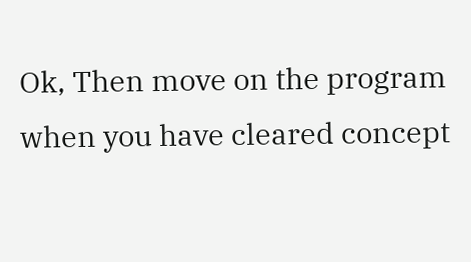Ok, Then move on the program when you have cleared concept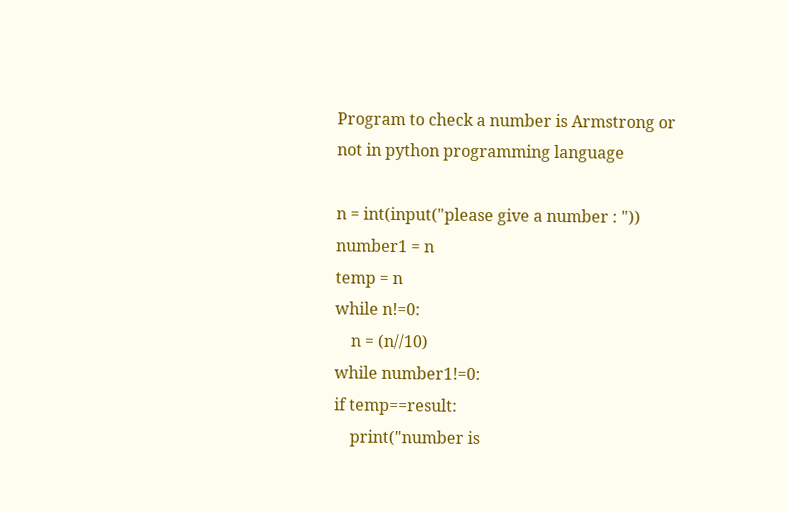Program to check a number is Armstrong or not in python programming language

n = int(input("please give a number : "))
number1 = n
temp = n
while n!=0:
    n = (n//10)
while number1!=0:
if temp==result:
    print("number is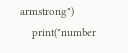armstrong")
    print("number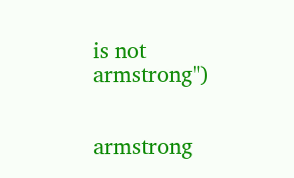is not armstrong")


armstrong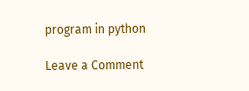program in python

Leave a Comment